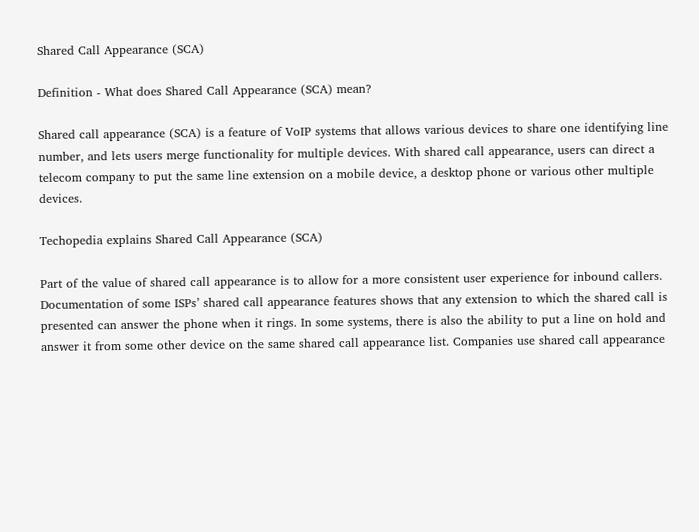Shared Call Appearance (SCA)

Definition - What does Shared Call Appearance (SCA) mean?

Shared call appearance (SCA) is a feature of VoIP systems that allows various devices to share one identifying line number, and lets users merge functionality for multiple devices. With shared call appearance, users can direct a telecom company to put the same line extension on a mobile device, a desktop phone or various other multiple devices.

Techopedia explains Shared Call Appearance (SCA)

Part of the value of shared call appearance is to allow for a more consistent user experience for inbound callers. Documentation of some ISPs’ shared call appearance features shows that any extension to which the shared call is presented can answer the phone when it rings. In some systems, there is also the ability to put a line on hold and answer it from some other device on the same shared call appearance list. Companies use shared call appearance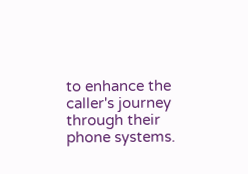to enhance the caller's journey through their phone systems.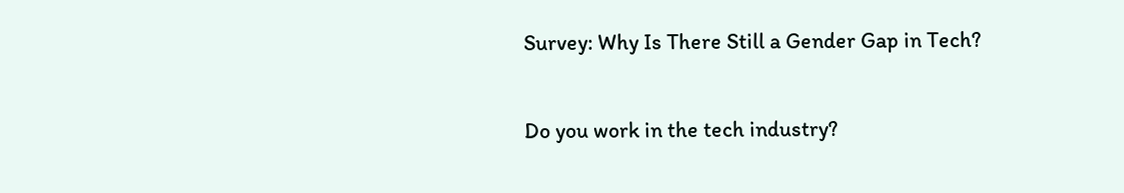Survey: Why Is There Still a Gender Gap in Tech?

Do you work in the tech industry?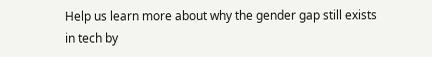Help us learn more about why the gender gap still exists in tech by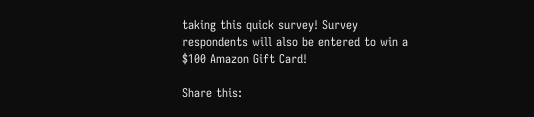taking this quick survey! Survey respondents will also be entered to win a $100 Amazon Gift Card!

Share this: